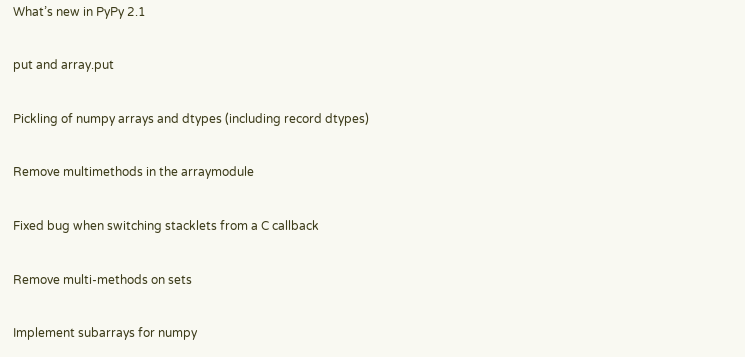What’s new in PyPy 2.1

put and array.put

Pickling of numpy arrays and dtypes (including record dtypes)

Remove multimethods in the arraymodule

Fixed bug when switching stacklets from a C callback

Remove multi-methods on sets

Implement subarrays for numpy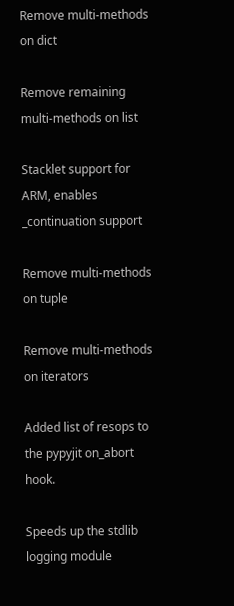Remove multi-methods on dict

Remove remaining multi-methods on list

Stacklet support for ARM, enables _continuation support

Remove multi-methods on tuple

Remove multi-methods on iterators

Added list of resops to the pypyjit on_abort hook.

Speeds up the stdlib logging module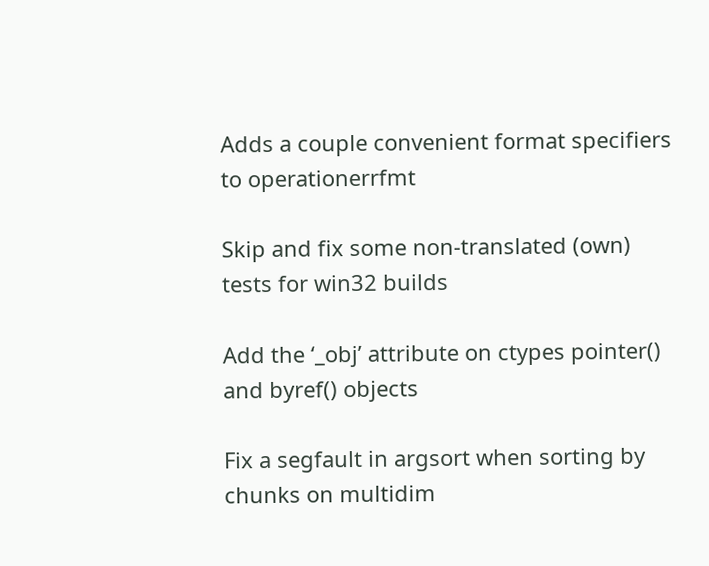Adds a couple convenient format specifiers to operationerrfmt

Skip and fix some non-translated (own) tests for win32 builds

Add the ‘_obj’ attribute on ctypes pointer() and byref() objects

Fix a segfault in argsort when sorting by chunks on multidim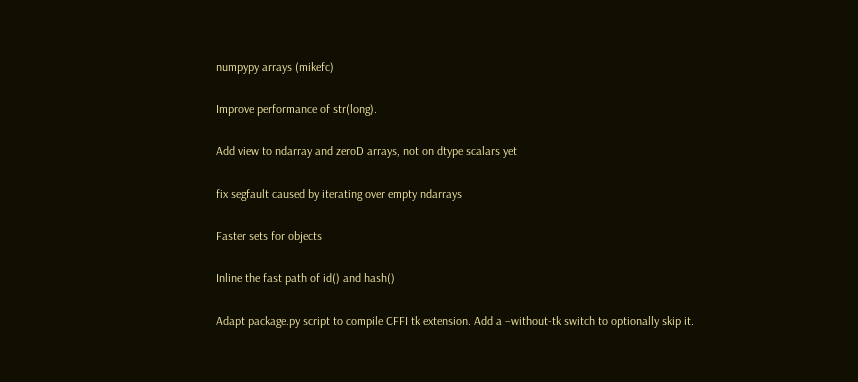numpypy arrays (mikefc)

Improve performance of str(long).

Add view to ndarray and zeroD arrays, not on dtype scalars yet

fix segfault caused by iterating over empty ndarrays

Faster sets for objects

Inline the fast path of id() and hash()

Adapt package.py script to compile CFFI tk extension. Add a –without-tk switch to optionally skip it.